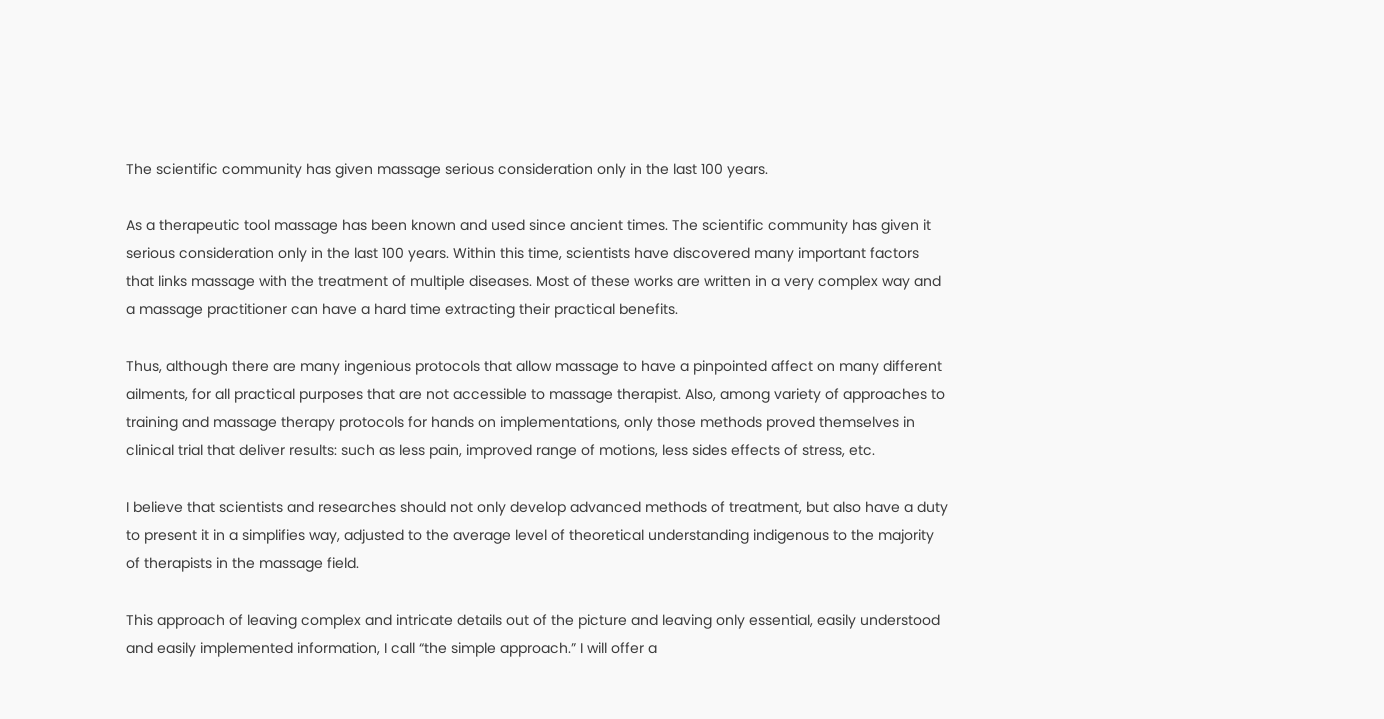The scientific community has given massage serious consideration only in the last 100 years.

As a therapeutic tool massage has been known and used since ancient times. The scientific community has given it serious consideration only in the last 100 years. Within this time, scientists have discovered many important factors that links massage with the treatment of multiple diseases. Most of these works are written in a very complex way and a massage practitioner can have a hard time extracting their practical benefits.

Thus, although there are many ingenious protocols that allow massage to have a pinpointed affect on many different ailments, for all practical purposes that are not accessible to massage therapist. Also, among variety of approaches to training and massage therapy protocols for hands on implementations, only those methods proved themselves in clinical trial that deliver results: such as less pain, improved range of motions, less sides effects of stress, etc.

I believe that scientists and researches should not only develop advanced methods of treatment, but also have a duty to present it in a simplifies way, adjusted to the average level of theoretical understanding indigenous to the majority of therapists in the massage field.

This approach of leaving complex and intricate details out of the picture and leaving only essential, easily understood and easily implemented information, I call “the simple approach.” I will offer a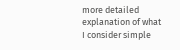more detailed explanation of what I consider simple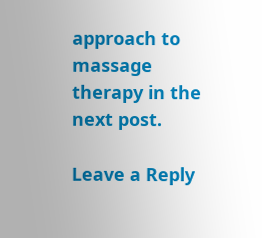approach to massage therapy in the next post.

Leave a Reply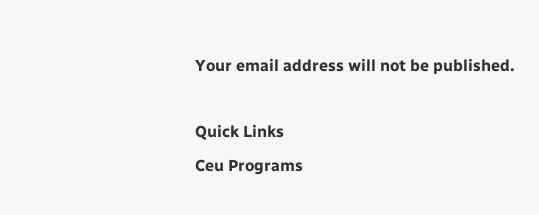Your email address will not be published.

Quick Links
Ceu Programs